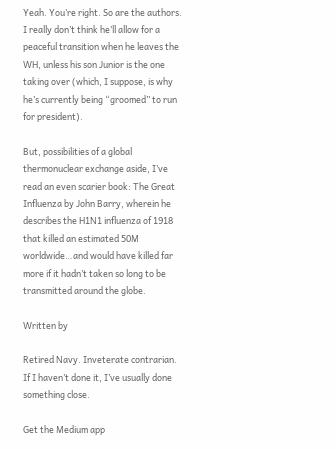Yeah. You’re right. So are the authors. I really don’t think he’ll allow for a peaceful transition when he leaves the WH, unless his son Junior is the one taking over (which, I suppose, is why he’s currently being “groomed” to run for president).

But, possibilities of a global thermonuclear exchange aside, I’ve read an even scarier book: The Great Influenza by John Barry, wherein he describes the H1N1 influenza of 1918 that killed an estimated 50M worldwide…and would have killed far more if it hadn’t taken so long to be transmitted around the globe.

Written by

Retired Navy. Inveterate contrarian. If I haven’t done it, I’ve usually done something close.

Get the Medium app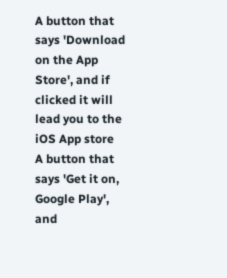A button that says 'Download on the App Store', and if clicked it will lead you to the iOS App store
A button that says 'Get it on, Google Play', and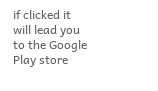if clicked it will lead you to the Google Play store